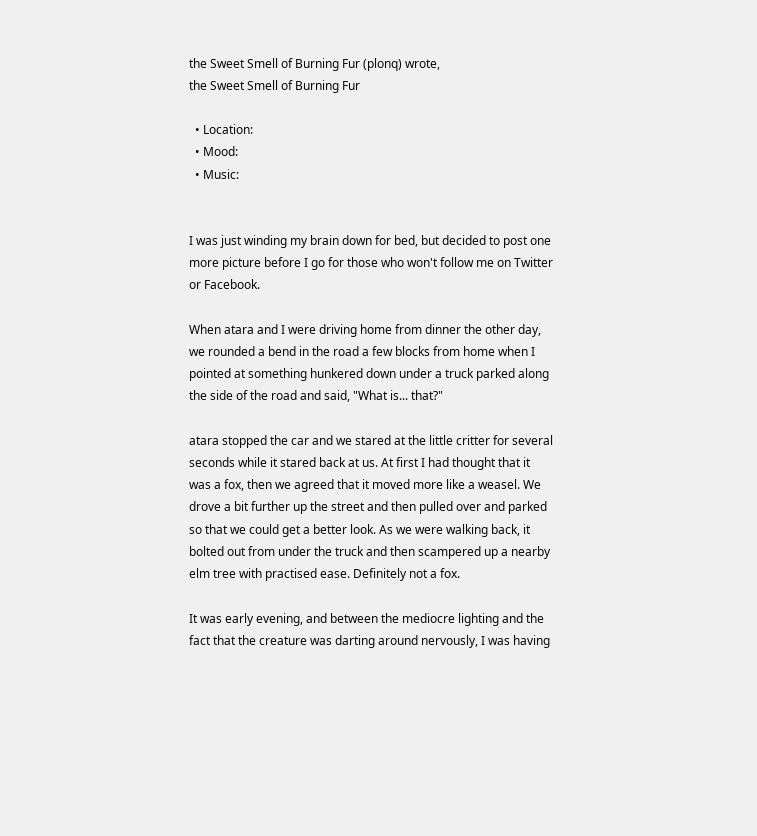the Sweet Smell of Burning Fur (plonq) wrote,
the Sweet Smell of Burning Fur

  • Location:
  • Mood:
  • Music:


I was just winding my brain down for bed, but decided to post one more picture before I go for those who won't follow me on Twitter or Facebook.

When atara and I were driving home from dinner the other day, we rounded a bend in the road a few blocks from home when I pointed at something hunkered down under a truck parked along the side of the road and said, "What is... that?"

atara stopped the car and we stared at the little critter for several seconds while it stared back at us. At first I had thought that it was a fox, then we agreed that it moved more like a weasel. We drove a bit further up the street and then pulled over and parked so that we could get a better look. As we were walking back, it bolted out from under the truck and then scampered up a nearby elm tree with practised ease. Definitely not a fox.

It was early evening, and between the mediocre lighting and the fact that the creature was darting around nervously, I was having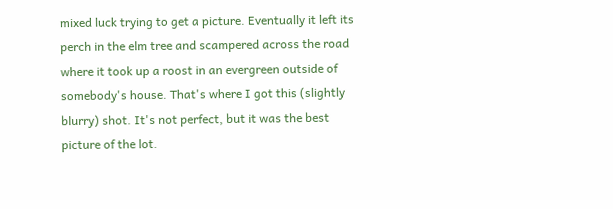mixed luck trying to get a picture. Eventually it left its perch in the elm tree and scampered across the road where it took up a roost in an evergreen outside of somebody's house. That's where I got this (slightly blurry) shot. It's not perfect, but it was the best picture of the lot.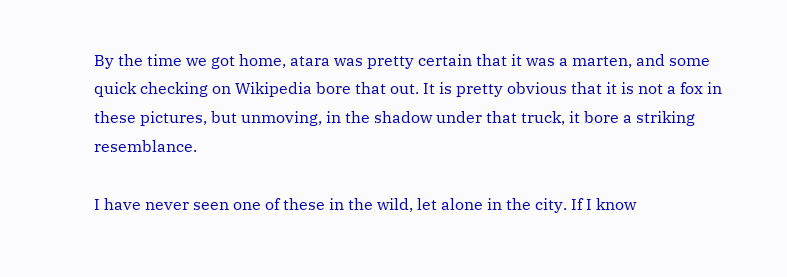By the time we got home, atara was pretty certain that it was a marten, and some quick checking on Wikipedia bore that out. It is pretty obvious that it is not a fox in these pictures, but unmoving, in the shadow under that truck, it bore a striking resemblance.

I have never seen one of these in the wild, let alone in the city. If I know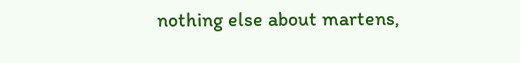nothing else about martens,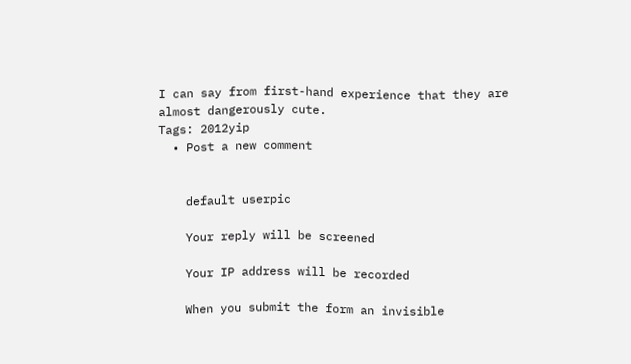I can say from first-hand experience that they are almost dangerously cute.
Tags: 2012yip
  • Post a new comment


    default userpic

    Your reply will be screened

    Your IP address will be recorded

    When you submit the form an invisible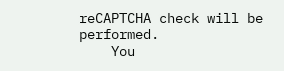reCAPTCHA check will be performed.
    You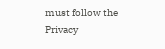must follow the Privacy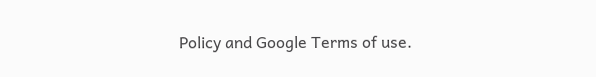Policy and Google Terms of use.